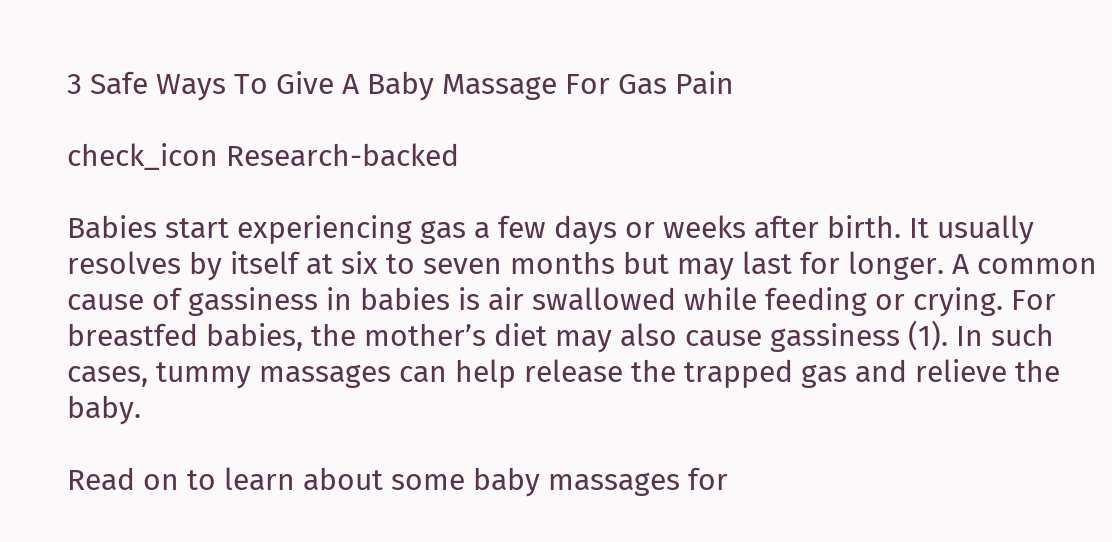3 Safe Ways To Give A Baby Massage For Gas Pain

check_icon Research-backed

Babies start experiencing gas a few days or weeks after birth. It usually resolves by itself at six to seven months but may last for longer. A common cause of gassiness in babies is air swallowed while feeding or crying. For breastfed babies, the mother’s diet may also cause gassiness (1). In such cases, tummy massages can help release the trapped gas and relieve the baby.

Read on to learn about some baby massages for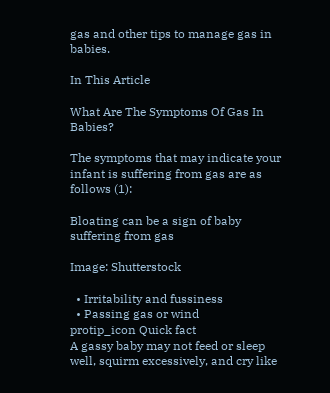gas and other tips to manage gas in babies.

In This Article

What Are The Symptoms Of Gas In Babies?

The symptoms that may indicate your infant is suffering from gas are as follows (1):

Bloating can be a sign of baby suffering from gas

Image: Shutterstock

  • Irritability and fussiness
  • Passing gas or wind
protip_icon Quick fact
A gassy baby may not feed or sleep well, squirm excessively, and cry like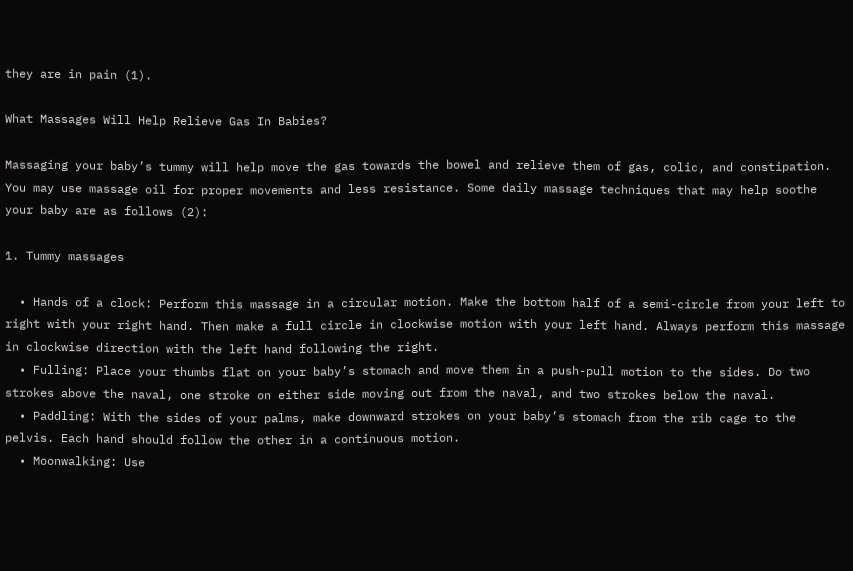they are in pain (1).

What Massages Will Help Relieve Gas In Babies?

Massaging your baby’s tummy will help move the gas towards the bowel and relieve them of gas, colic, and constipation. You may use massage oil for proper movements and less resistance. Some daily massage techniques that may help soothe your baby are as follows (2):

1. Tummy massages

  • Hands of a clock: Perform this massage in a circular motion. Make the bottom half of a semi-circle from your left to right with your right hand. Then make a full circle in clockwise motion with your left hand. Always perform this massage in clockwise direction with the left hand following the right.
  • Fulling: Place your thumbs flat on your baby’s stomach and move them in a push-pull motion to the sides. Do two strokes above the naval, one stroke on either side moving out from the naval, and two strokes below the naval.
  • Paddling: With the sides of your palms, make downward strokes on your baby’s stomach from the rib cage to the pelvis. Each hand should follow the other in a continuous motion.
  • Moonwalking: Use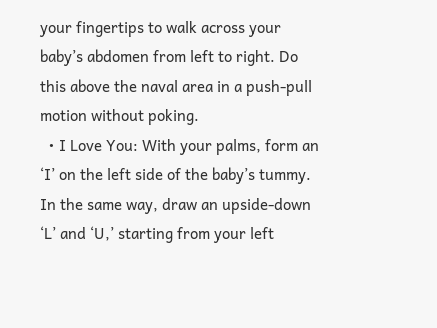your fingertips to walk across your baby’s abdomen from left to right. Do this above the naval area in a push-pull motion without poking.
  • I Love You: With your palms, form an ‘I’ on the left side of the baby’s tummy. In the same way, draw an upside-down ‘L’ and ‘U,’ starting from your left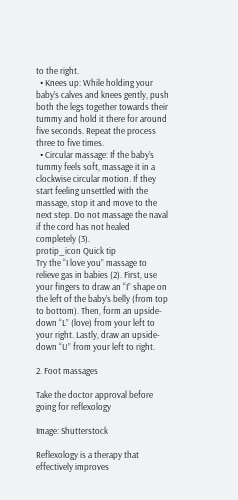to the right.
  • Knees up: While holding your baby’s calves and knees gently, push both the legs together towards their tummy and hold it there for around five seconds. Repeat the process three to five times.
  • Circular massage: If the baby’s tummy feels soft, massage it in a clockwise circular motion. If they start feeling unsettled with the massage, stop it and move to the next step. Do not massage the naval if the cord has not healed completely (3).
protip_icon Quick tip
Try the “I love you” massage to relieve gas in babies (2). First, use your fingers to draw an “I” shape on the left of the baby’s belly (from top to bottom). Then, form an upside-down “L” (love) from your left to your right. Lastly, draw an upside-down “U” from your left to right.

2. Foot massages

Take the doctor approval before going for reflexology

Image: Shutterstock

Reflexology is a therapy that effectively improves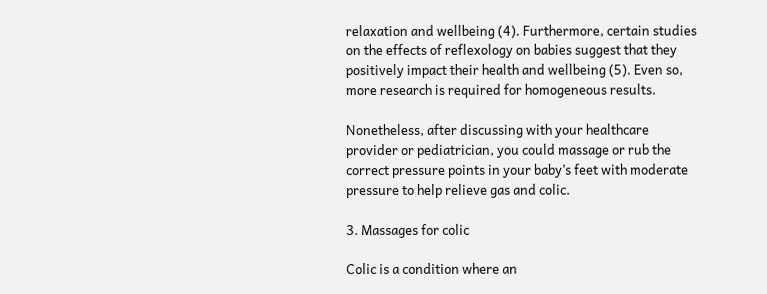relaxation and wellbeing (4). Furthermore, certain studies on the effects of reflexology on babies suggest that they positively impact their health and wellbeing (5). Even so, more research is required for homogeneous results.

Nonetheless, after discussing with your healthcare provider or pediatrician, you could massage or rub the correct pressure points in your baby’s feet with moderate pressure to help relieve gas and colic.

3. Massages for colic

Colic is a condition where an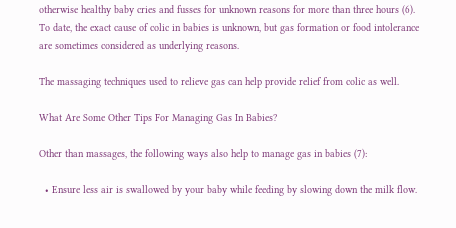otherwise healthy baby cries and fusses for unknown reasons for more than three hours (6). To date, the exact cause of colic in babies is unknown, but gas formation or food intolerance are sometimes considered as underlying reasons.

The massaging techniques used to relieve gas can help provide relief from colic as well.

What Are Some Other Tips For Managing Gas In Babies?

Other than massages, the following ways also help to manage gas in babies (7):

  • Ensure less air is swallowed by your baby while feeding by slowing down the milk flow.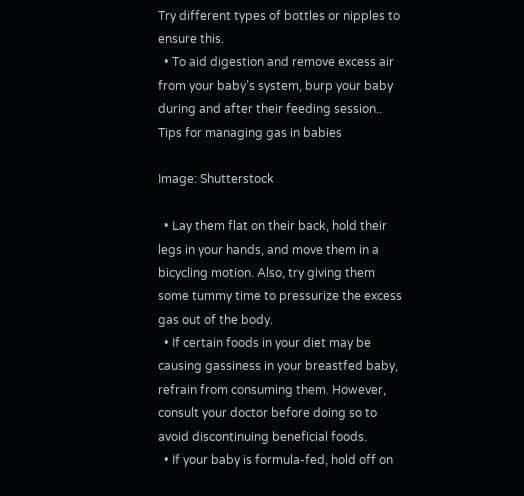Try different types of bottles or nipples to ensure this.
  • To aid digestion and remove excess air from your baby’s system, burp your baby during and after their feeding session..
Tips for managing gas in babies

Image: Shutterstock

  • Lay them flat on their back, hold their legs in your hands, and move them in a bicycling motion. Also, try giving them some tummy time to pressurize the excess gas out of the body.
  • If certain foods in your diet may be causing gassiness in your breastfed baby, refrain from consuming them. However, consult your doctor before doing so to avoid discontinuing beneficial foods.
  • If your baby is formula-fed, hold off on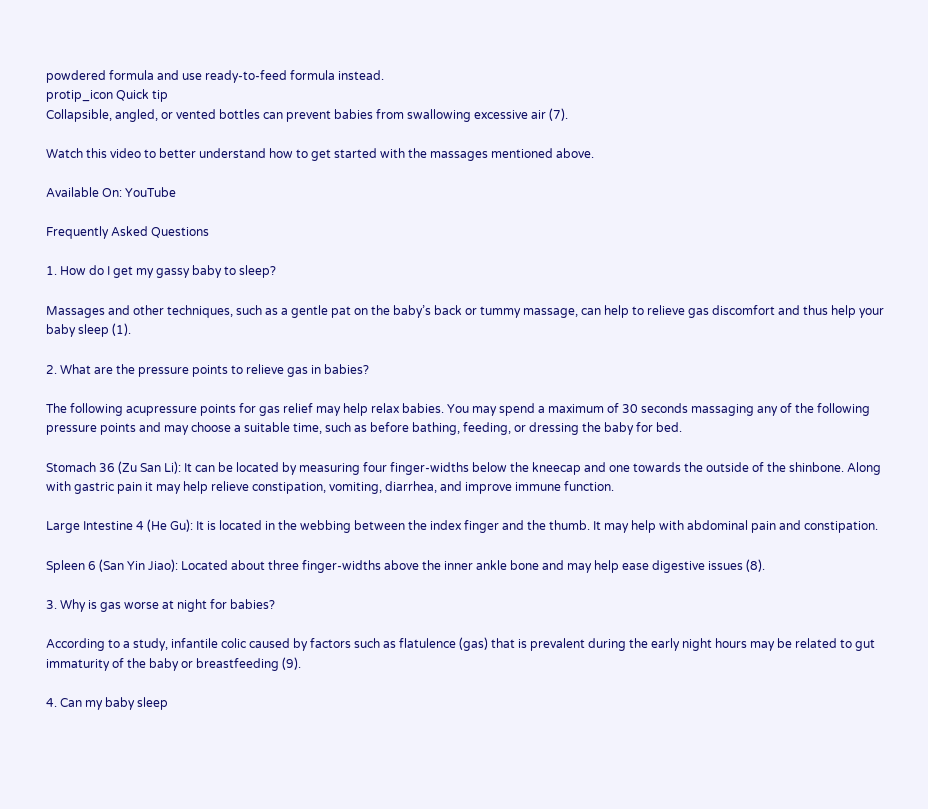powdered formula and use ready-to-feed formula instead.
protip_icon Quick tip
Collapsible, angled, or vented bottles can prevent babies from swallowing excessive air (7).

Watch this video to better understand how to get started with the massages mentioned above.

Available On: YouTube

Frequently Asked Questions

1. How do I get my gassy baby to sleep?

Massages and other techniques, such as a gentle pat on the baby’s back or tummy massage, can help to relieve gas discomfort and thus help your baby sleep (1).

2. What are the pressure points to relieve gas in babies?

The following acupressure points for gas relief may help relax babies. You may spend a maximum of 30 seconds massaging any of the following pressure points and may choose a suitable time, such as before bathing, feeding, or dressing the baby for bed.

Stomach 36 (Zu San Li): It can be located by measuring four finger-widths below the kneecap and one towards the outside of the shinbone. Along with gastric pain it may help relieve constipation, vomiting, diarrhea, and improve immune function.

Large Intestine 4 (He Gu): It is located in the webbing between the index finger and the thumb. It may help with abdominal pain and constipation.

Spleen 6 (San Yin Jiao): Located about three finger-widths above the inner ankle bone and may help ease digestive issues (8).

3. Why is gas worse at night for babies?

According to a study, infantile colic caused by factors such as flatulence (gas) that is prevalent during the early night hours may be related to gut immaturity of the baby or breastfeeding (9).

4. Can my baby sleep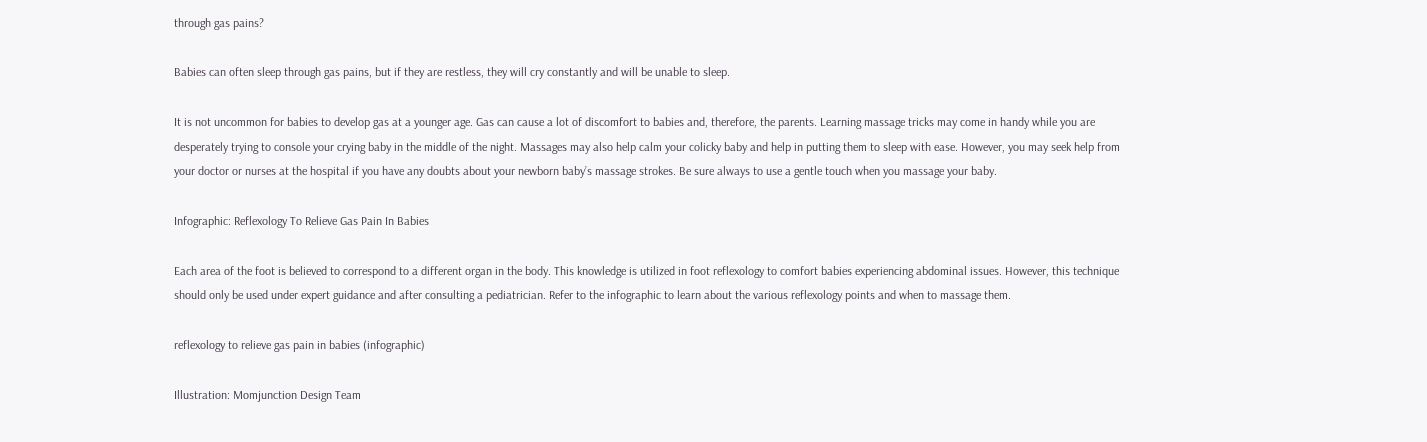through gas pains?

Babies can often sleep through gas pains, but if they are restless, they will cry constantly and will be unable to sleep.

It is not uncommon for babies to develop gas at a younger age. Gas can cause a lot of discomfort to babies and, therefore, the parents. Learning massage tricks may come in handy while you are desperately trying to console your crying baby in the middle of the night. Massages may also help calm your colicky baby and help in putting them to sleep with ease. However, you may seek help from your doctor or nurses at the hospital if you have any doubts about your newborn baby’s massage strokes. Be sure always to use a gentle touch when you massage your baby.

Infographic: Reflexology To Relieve Gas Pain In Babies

Each area of the foot is believed to correspond to a different organ in the body. This knowledge is utilized in foot reflexology to comfort babies experiencing abdominal issues. However, this technique should only be used under expert guidance and after consulting a pediatrician. Refer to the infographic to learn about the various reflexology points and when to massage them.

reflexology to relieve gas pain in babies (infographic)

Illustration: Momjunction Design Team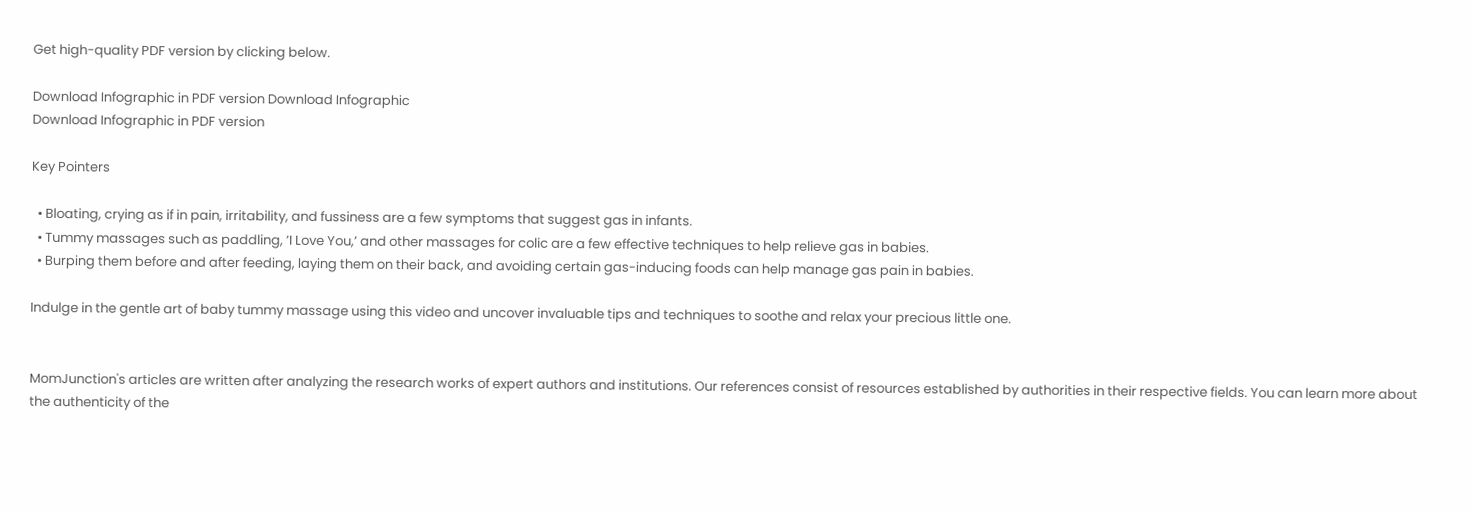Get high-quality PDF version by clicking below.

Download Infographic in PDF version Download Infographic
Download Infographic in PDF version

Key Pointers

  • Bloating, crying as if in pain, irritability, and fussiness are a few symptoms that suggest gas in infants.
  • Tummy massages such as paddling, ’I Love You,’ and other massages for colic are a few effective techniques to help relieve gas in babies.
  • Burping them before and after feeding, laying them on their back, and avoiding certain gas-inducing foods can help manage gas pain in babies.

Indulge in the gentle art of baby tummy massage using this video and uncover invaluable tips and techniques to soothe and relax your precious little one.


MomJunction's articles are written after analyzing the research works of expert authors and institutions. Our references consist of resources established by authorities in their respective fields. You can learn more about the authenticity of the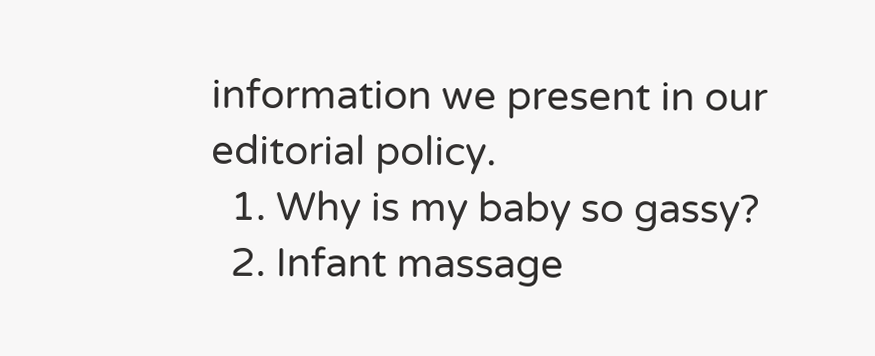information we present in our editorial policy.
  1. Why is my baby so gassy?
  2. Infant massage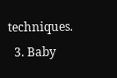techniques.
  3. Baby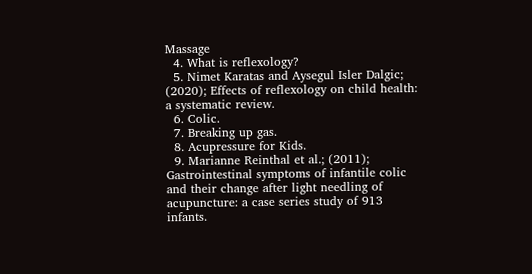Massage
  4. What is reflexology?
  5. Nimet Karatas and Aysegul Isler Dalgic; (2020); Effects of reflexology on child health: a systematic review.
  6. Colic.
  7. Breaking up gas.
  8. Acupressure for Kids.
  9. Marianne Reinthal et al.; (2011); Gastrointestinal symptoms of infantile colic and their change after light needling of acupuncture: a case series study of 913 infants.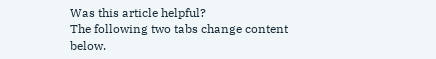Was this article helpful?
The following two tabs change content below.